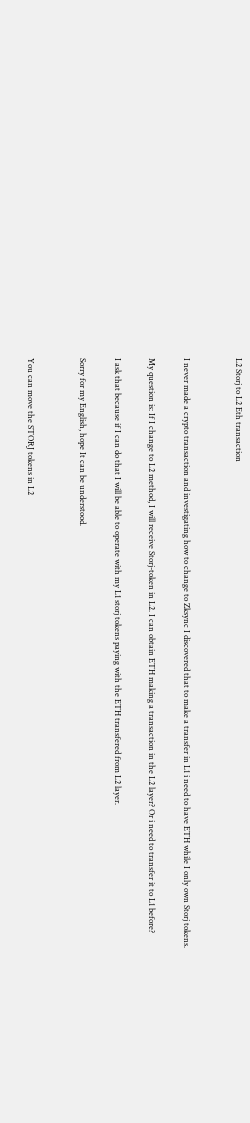L2 Storj to L2 Eth transaction


I never made a crypto transaction and investigating how to change to Zksync I discovered that to make a transfer in L1 i need to have ETH while I only own Storj tokens.

My question is: If I change to L2 method, I will receive Storj-token in L2. I can obtain ETH making a transaction in the L2 layer? Or i need to transfer it to L1 before?

I ask that because if I can do that I will be able to operate with my L1 storj tokens paying with the ETH transfered from L2 layer.

Sorry for my English, hope It can be understood.


You can move the STORJ tokens in L2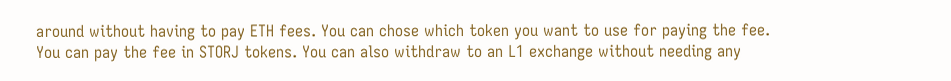around without having to pay ETH fees. You can chose which token you want to use for paying the fee. You can pay the fee in STORJ tokens. You can also withdraw to an L1 exchange without needing any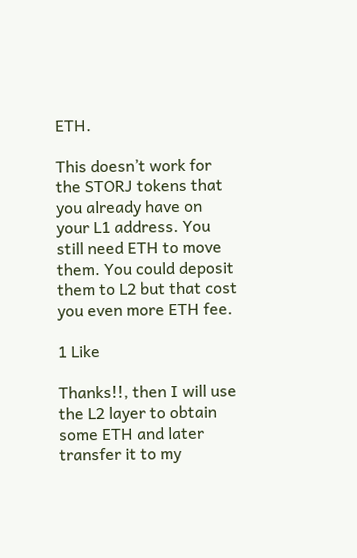ETH.

This doesn’t work for the STORJ tokens that you already have on your L1 address. You still need ETH to move them. You could deposit them to L2 but that cost you even more ETH fee.

1 Like

Thanks!!, then I will use the L2 layer to obtain some ETH and later transfer it to my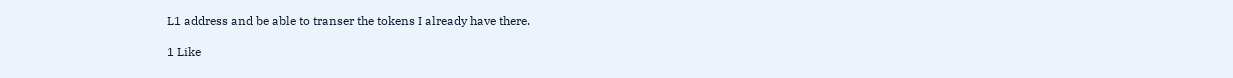L1 address and be able to transer the tokens I already have there.

1 Like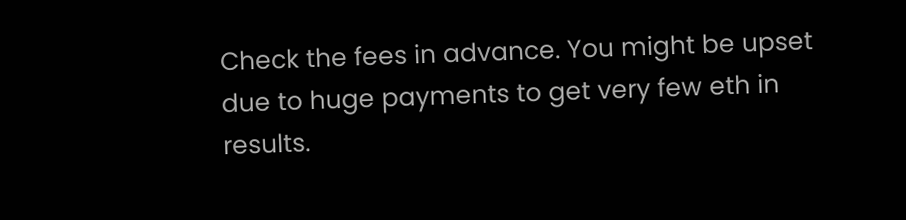Check the fees in advance. You might be upset due to huge payments to get very few eth in results.